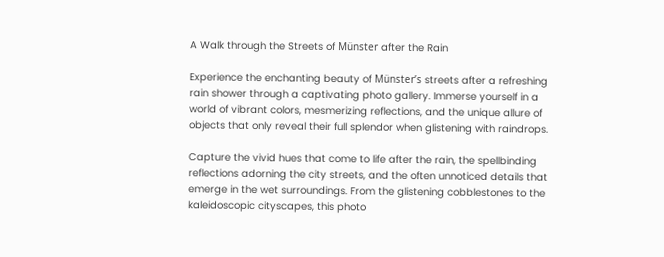A Walk through the Streets of Münster after the Rain

Experience the enchanting beauty of Münster’s streets after a refreshing rain shower through a captivating photo gallery. Immerse yourself in a world of vibrant colors, mesmerizing reflections, and the unique allure of objects that only reveal their full splendor when glistening with raindrops.

Capture the vivid hues that come to life after the rain, the spellbinding reflections adorning the city streets, and the often unnoticed details that emerge in the wet surroundings. From the glistening cobblestones to the kaleidoscopic cityscapes, this photo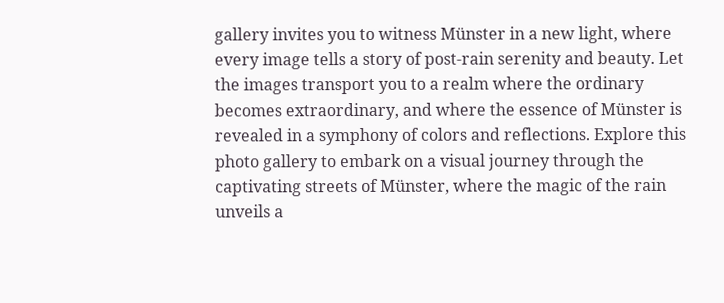gallery invites you to witness Münster in a new light, where every image tells a story of post-rain serenity and beauty. Let the images transport you to a realm where the ordinary becomes extraordinary, and where the essence of Münster is revealed in a symphony of colors and reflections. Explore this photo gallery to embark on a visual journey through the captivating streets of Münster, where the magic of the rain unveils a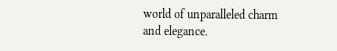world of unparalleled charm and elegance.